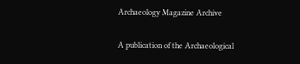Archaeology Magazine Archive

A publication of the Archaeological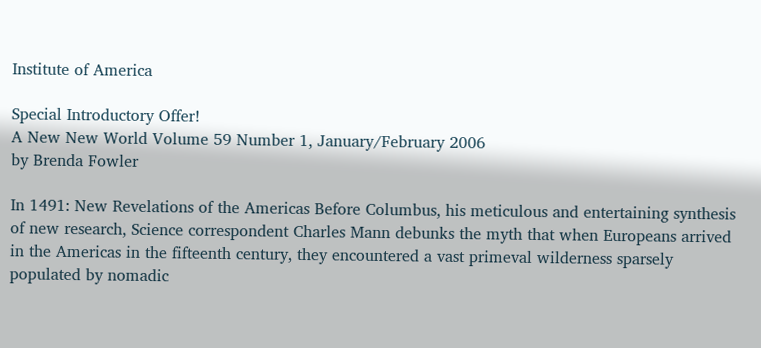Institute of America

Special Introductory Offer!
A New New World Volume 59 Number 1, January/February 2006
by Brenda Fowler

In 1491: New Revelations of the Americas Before Columbus, his meticulous and entertaining synthesis of new research, Science correspondent Charles Mann debunks the myth that when Europeans arrived in the Americas in the fifteenth century, they encountered a vast primeval wilderness sparsely populated by nomadic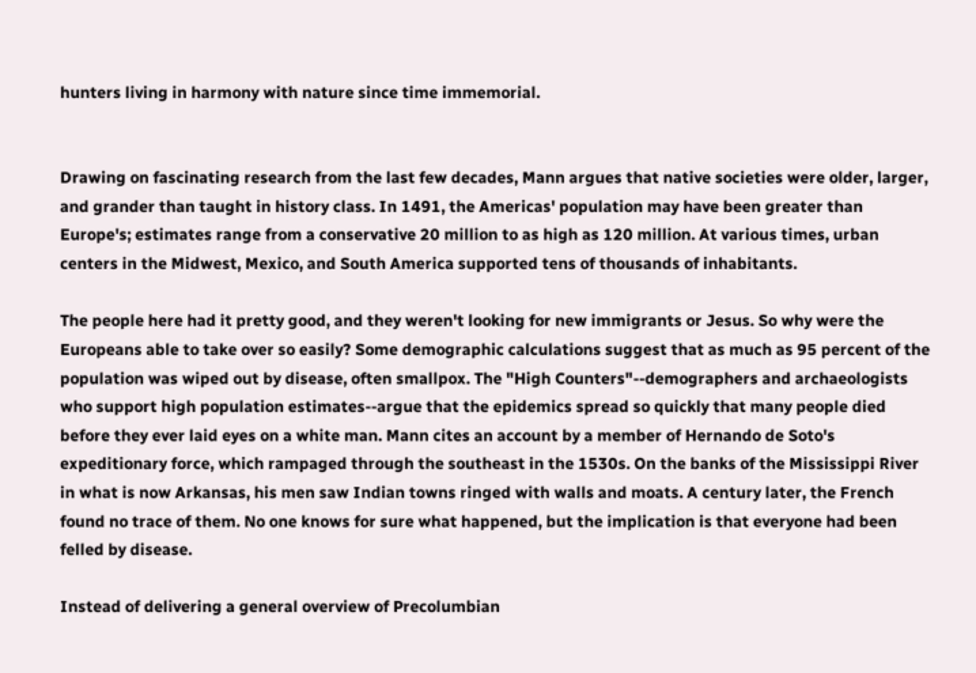hunters living in harmony with nature since time immemorial.


Drawing on fascinating research from the last few decades, Mann argues that native societies were older, larger, and grander than taught in history class. In 1491, the Americas' population may have been greater than Europe's; estimates range from a conservative 20 million to as high as 120 million. At various times, urban centers in the Midwest, Mexico, and South America supported tens of thousands of inhabitants.

The people here had it pretty good, and they weren't looking for new immigrants or Jesus. So why were the Europeans able to take over so easily? Some demographic calculations suggest that as much as 95 percent of the population was wiped out by disease, often smallpox. The "High Counters"--demographers and archaeologists who support high population estimates--argue that the epidemics spread so quickly that many people died before they ever laid eyes on a white man. Mann cites an account by a member of Hernando de Soto's expeditionary force, which rampaged through the southeast in the 1530s. On the banks of the Mississippi River in what is now Arkansas, his men saw Indian towns ringed with walls and moats. A century later, the French found no trace of them. No one knows for sure what happened, but the implication is that everyone had been felled by disease.

Instead of delivering a general overview of Precolumbian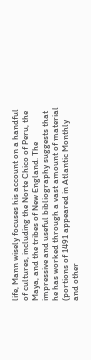life, Mann wisely focuses his account on a handful of cultures, including the Norte Chico of Peru, the Maya, and the tribes of New England. The impressive and useful bibliography suggests that he has worked through a vast amount of material (portions of 1491 appeared in Atlantic Monthly and other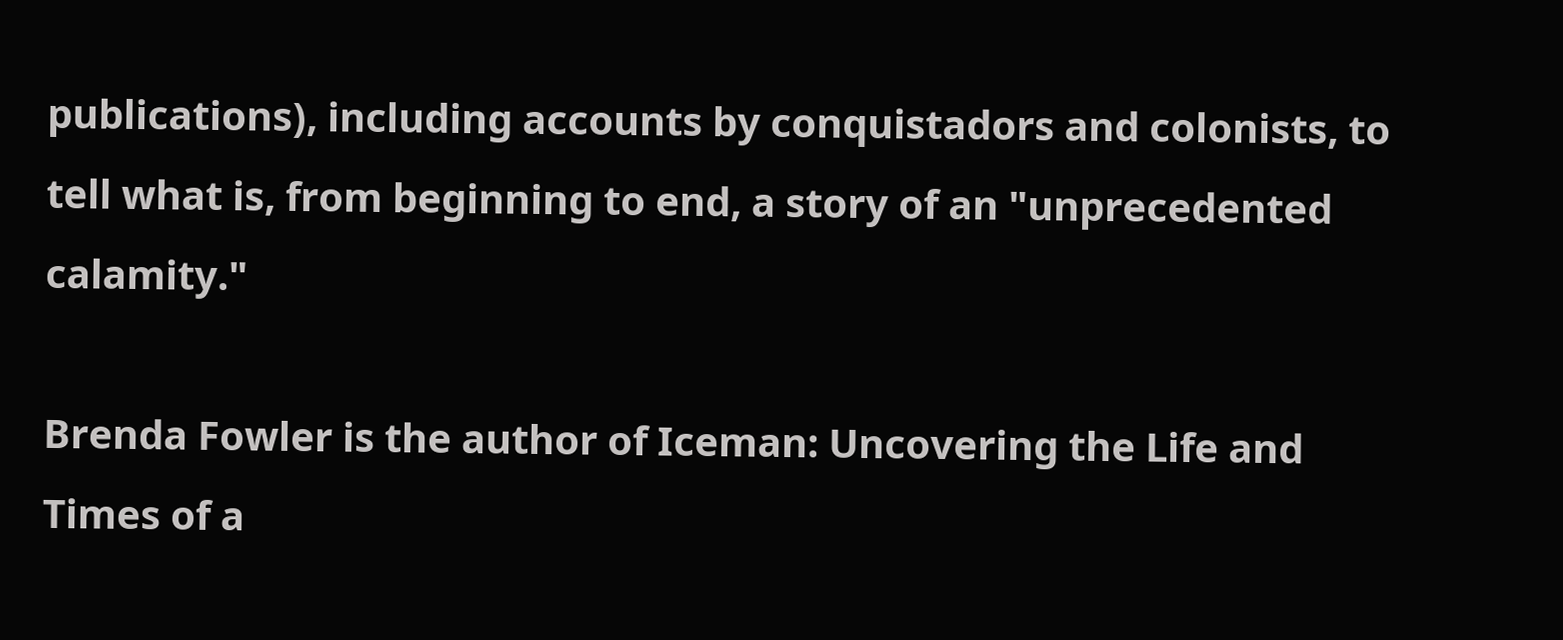publications), including accounts by conquistadors and colonists, to tell what is, from beginning to end, a story of an "unprecedented calamity."

Brenda Fowler is the author of Iceman: Uncovering the Life and Times of a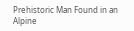Prehistoric Man Found in an Alpine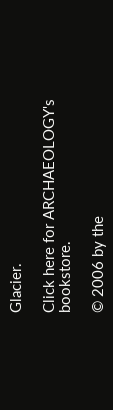Glacier.

Click here for ARCHAEOLOGY's bookstore.

© 2006 by the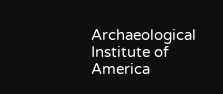Archaeological Institute of America